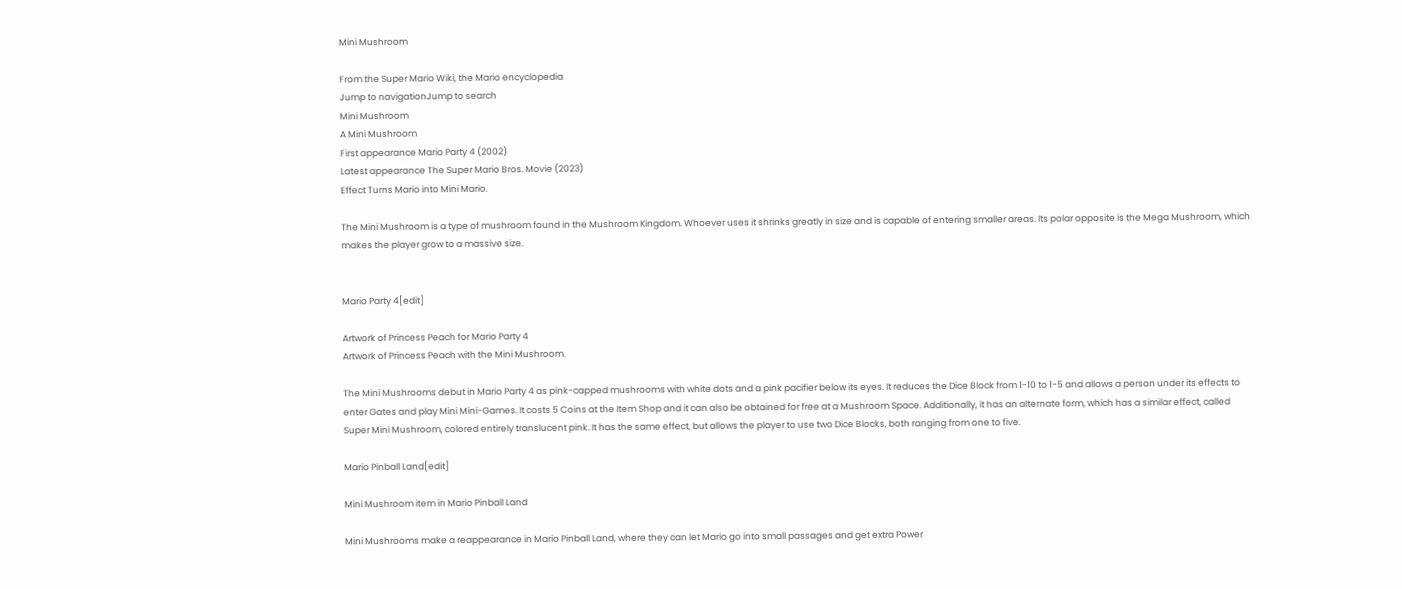Mini Mushroom

From the Super Mario Wiki, the Mario encyclopedia
Jump to navigationJump to search
Mini Mushroom
A Mini Mushroom
First appearance Mario Party 4 (2002)
Latest appearance The Super Mario Bros. Movie (2023)
Effect Turns Mario into Mini Mario.

The Mini Mushroom is a type of mushroom found in the Mushroom Kingdom. Whoever uses it shrinks greatly in size and is capable of entering smaller areas. Its polar opposite is the Mega Mushroom, which makes the player grow to a massive size.


Mario Party 4[edit]

Artwork of Princess Peach for Mario Party 4
Artwork of Princess Peach with the Mini Mushroom.

The Mini Mushrooms debut in Mario Party 4 as pink-capped mushrooms with white dots and a pink pacifier below its eyes. It reduces the Dice Block from 1-10 to 1-5 and allows a person under its effects to enter Gates and play Mini Mini-Games. It costs 5 Coins at the Item Shop and it can also be obtained for free at a Mushroom Space. Additionally, it has an alternate form, which has a similar effect, called Super Mini Mushroom, colored entirely translucent pink. It has the same effect, but allows the player to use two Dice Blocks, both ranging from one to five.

Mario Pinball Land[edit]

Mini Mushroom item in Mario Pinball Land

Mini Mushrooms make a reappearance in Mario Pinball Land, where they can let Mario go into small passages and get extra Power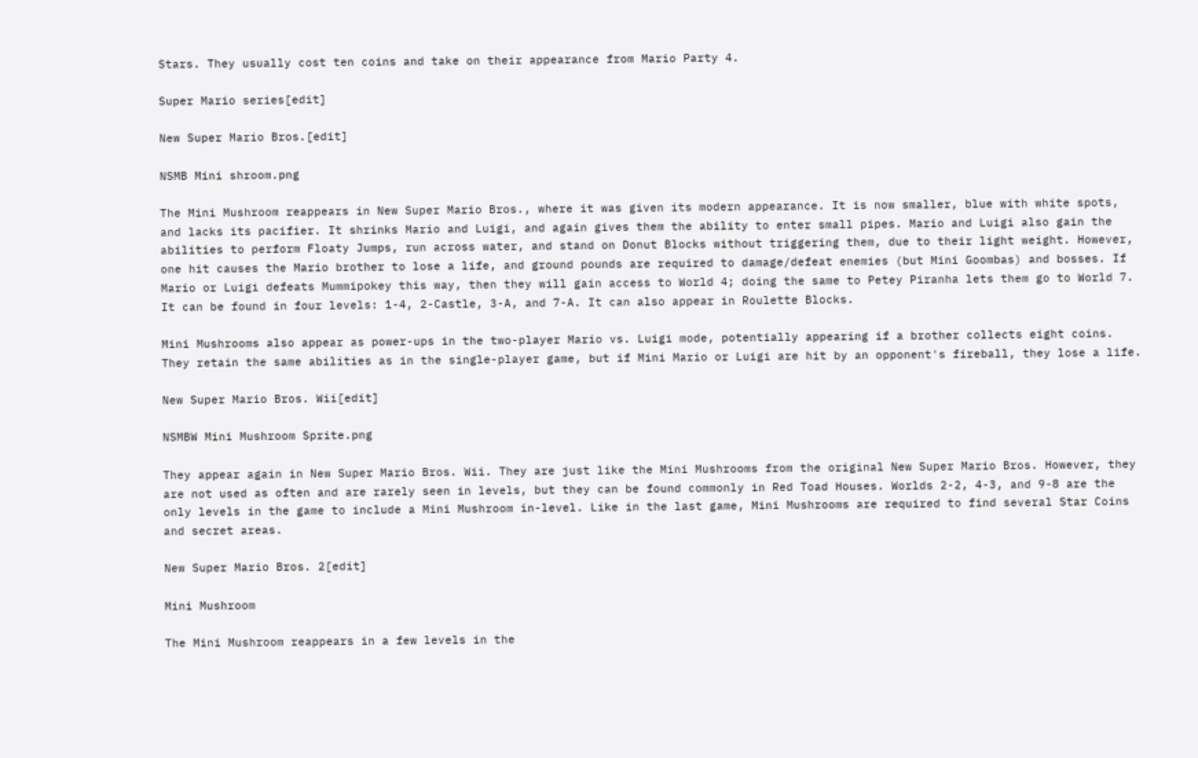Stars. They usually cost ten coins and take on their appearance from Mario Party 4.

Super Mario series[edit]

New Super Mario Bros.[edit]

NSMB Mini shroom.png

The Mini Mushroom reappears in New Super Mario Bros., where it was given its modern appearance. It is now smaller, blue with white spots, and lacks its pacifier. It shrinks Mario and Luigi, and again gives them the ability to enter small pipes. Mario and Luigi also gain the abilities to perform Floaty Jumps, run across water, and stand on Donut Blocks without triggering them, due to their light weight. However, one hit causes the Mario brother to lose a life, and ground pounds are required to damage/defeat enemies (but Mini Goombas) and bosses. If Mario or Luigi defeats Mummipokey this way, then they will gain access to World 4; doing the same to Petey Piranha lets them go to World 7. It can be found in four levels: 1-4, 2-Castle, 3-A, and 7-A. It can also appear in Roulette Blocks.

Mini Mushrooms also appear as power-ups in the two-player Mario vs. Luigi mode, potentially appearing if a brother collects eight coins. They retain the same abilities as in the single-player game, but if Mini Mario or Luigi are hit by an opponent's fireball, they lose a life.

New Super Mario Bros. Wii[edit]

NSMBW Mini Mushroom Sprite.png

They appear again in New Super Mario Bros. Wii. They are just like the Mini Mushrooms from the original New Super Mario Bros. However, they are not used as often and are rarely seen in levels, but they can be found commonly in Red Toad Houses. Worlds 2-2, 4-3, and 9-8 are the only levels in the game to include a Mini Mushroom in-level. Like in the last game, Mini Mushrooms are required to find several Star Coins and secret areas.

New Super Mario Bros. 2[edit]

Mini Mushroom

The Mini Mushroom reappears in a few levels in the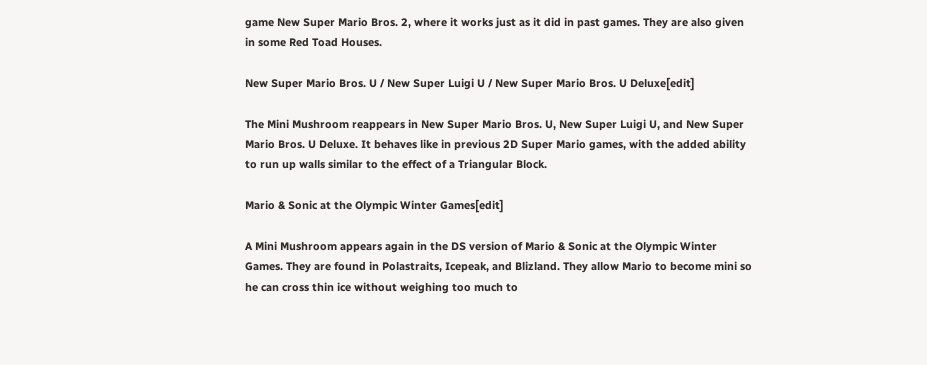game New Super Mario Bros. 2, where it works just as it did in past games. They are also given in some Red Toad Houses.

New Super Mario Bros. U / New Super Luigi U / New Super Mario Bros. U Deluxe[edit]

The Mini Mushroom reappears in New Super Mario Bros. U, New Super Luigi U, and New Super Mario Bros. U Deluxe. It behaves like in previous 2D Super Mario games, with the added ability to run up walls similar to the effect of a Triangular Block.

Mario & Sonic at the Olympic Winter Games[edit]

A Mini Mushroom appears again in the DS version of Mario & Sonic at the Olympic Winter Games. They are found in Polastraits, Icepeak, and Blizland. They allow Mario to become mini so he can cross thin ice without weighing too much to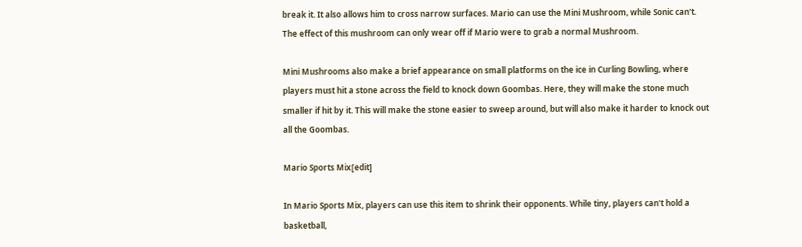break it. It also allows him to cross narrow surfaces. Mario can use the Mini Mushroom, while Sonic can't. The effect of this mushroom can only wear off if Mario were to grab a normal Mushroom.

Mini Mushrooms also make a brief appearance on small platforms on the ice in Curling Bowling, where players must hit a stone across the field to knock down Goombas. Here, they will make the stone much smaller if hit by it. This will make the stone easier to sweep around, but will also make it harder to knock out all the Goombas.

Mario Sports Mix[edit]

In Mario Sports Mix, players can use this item to shrink their opponents. While tiny, players can't hold a basketball,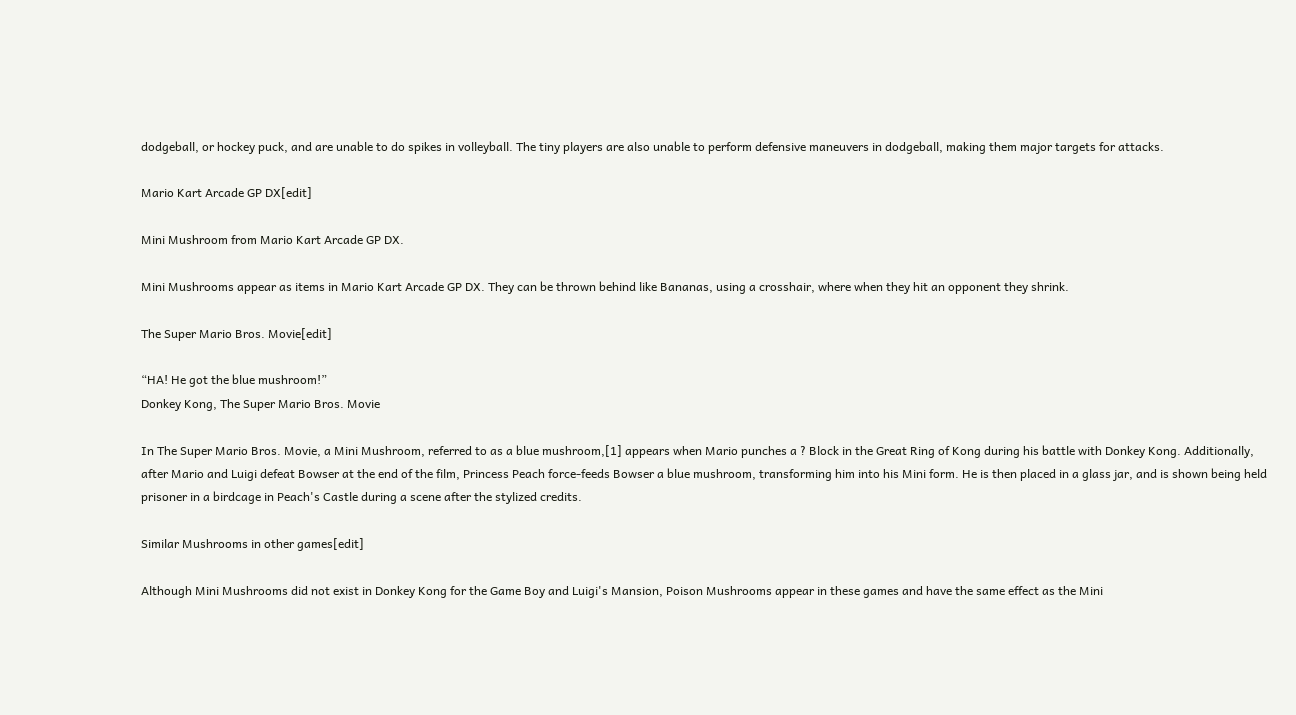dodgeball, or hockey puck, and are unable to do spikes in volleyball. The tiny players are also unable to perform defensive maneuvers in dodgeball, making them major targets for attacks.

Mario Kart Arcade GP DX[edit]

Mini Mushroom from Mario Kart Arcade GP DX.

Mini Mushrooms appear as items in Mario Kart Arcade GP DX. They can be thrown behind like Bananas, using a crosshair, where when they hit an opponent they shrink.

The Super Mario Bros. Movie[edit]

“HA! He got the blue mushroom!”
Donkey Kong, The Super Mario Bros. Movie

In The Super Mario Bros. Movie, a Mini Mushroom, referred to as a blue mushroom,[1] appears when Mario punches a ? Block in the Great Ring of Kong during his battle with Donkey Kong. Additionally, after Mario and Luigi defeat Bowser at the end of the film, Princess Peach force-feeds Bowser a blue mushroom, transforming him into his Mini form. He is then placed in a glass jar, and is shown being held prisoner in a birdcage in Peach's Castle during a scene after the stylized credits.

Similar Mushrooms in other games[edit]

Although Mini Mushrooms did not exist in Donkey Kong for the Game Boy and Luigi's Mansion, Poison Mushrooms appear in these games and have the same effect as the Mini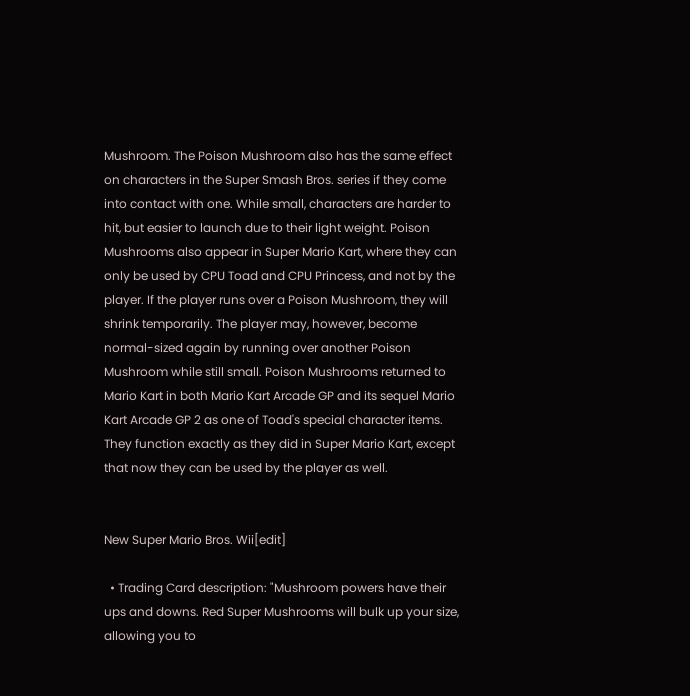Mushroom. The Poison Mushroom also has the same effect on characters in the Super Smash Bros. series if they come into contact with one. While small, characters are harder to hit, but easier to launch due to their light weight. Poison Mushrooms also appear in Super Mario Kart, where they can only be used by CPU Toad and CPU Princess, and not by the player. If the player runs over a Poison Mushroom, they will shrink temporarily. The player may, however, become normal-sized again by running over another Poison Mushroom while still small. Poison Mushrooms returned to Mario Kart in both Mario Kart Arcade GP and its sequel Mario Kart Arcade GP 2 as one of Toad's special character items. They function exactly as they did in Super Mario Kart, except that now they can be used by the player as well.


New Super Mario Bros. Wii[edit]

  • Trading Card description: "Mushroom powers have their ups and downs. Red Super Mushrooms will bulk up your size, allowing you to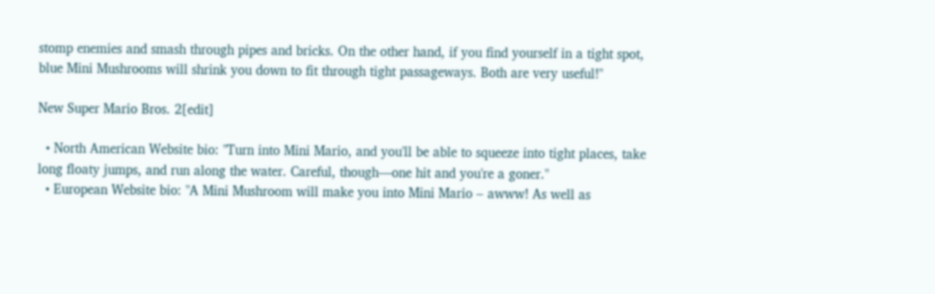stomp enemies and smash through pipes and bricks. On the other hand, if you find yourself in a tight spot, blue Mini Mushrooms will shrink you down to fit through tight passageways. Both are very useful!"

New Super Mario Bros. 2[edit]

  • North American Website bio: "Turn into Mini Mario, and you'll be able to squeeze into tight places, take long floaty jumps, and run along the water. Careful, though—one hit and you're a goner."
  • European Website bio: "A Mini Mushroom will make you into Mini Mario – awww! As well as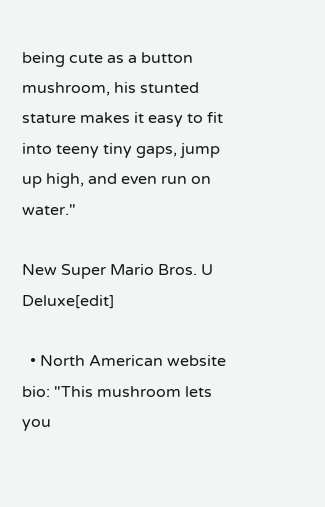being cute as a button mushroom, his stunted stature makes it easy to fit into teeny tiny gaps, jump up high, and even run on water."

New Super Mario Bros. U Deluxe[edit]

  • North American website bio: "This mushroom lets you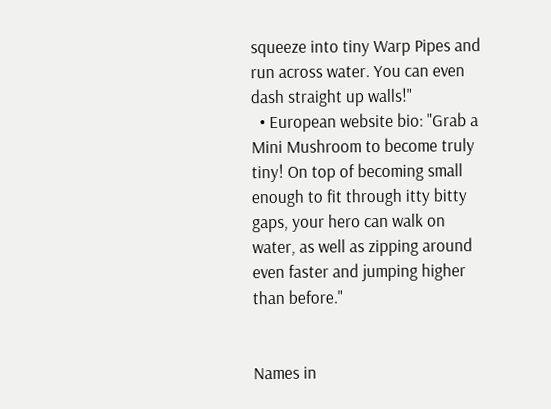squeeze into tiny Warp Pipes and run across water. You can even dash straight up walls!"
  • European website bio: "Grab a Mini Mushroom to become truly tiny! On top of becoming small enough to fit through itty bitty gaps, your hero can walk on water, as well as zipping around even faster and jumping higher than before."


Names in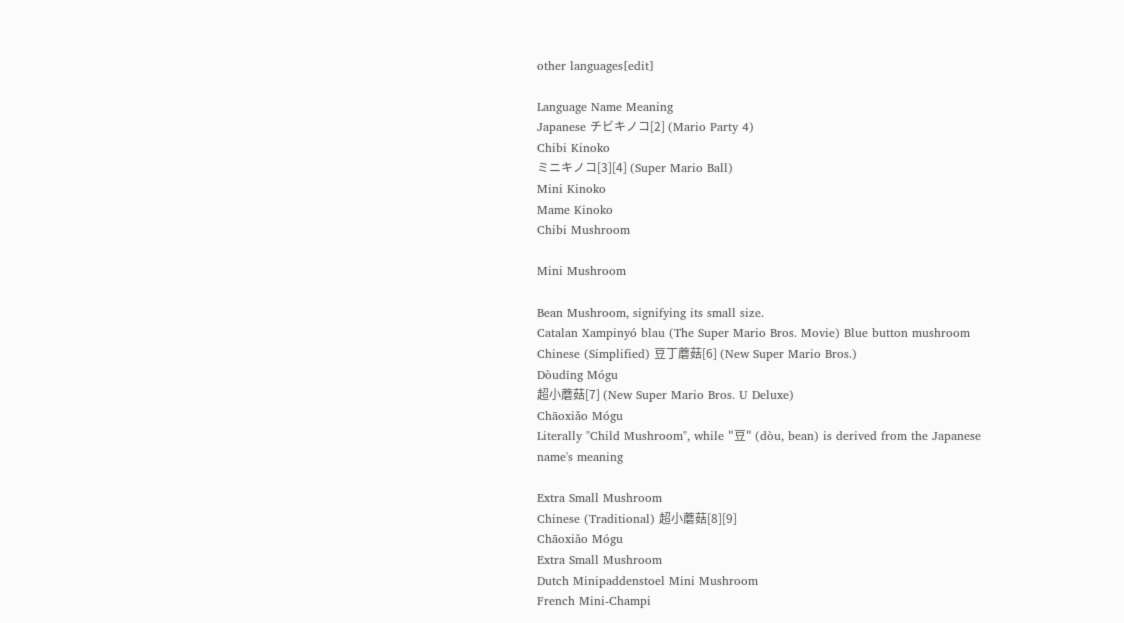other languages[edit]

Language Name Meaning
Japanese チビキノコ[2] (Mario Party 4)
Chibi Kinoko
ミニキノコ[3][4] (Super Mario Ball)
Mini Kinoko
Mame Kinoko
Chibi Mushroom

Mini Mushroom

Bean Mushroom, signifying its small size.
Catalan Xampinyó blau (The Super Mario Bros. Movie) Blue button mushroom
Chinese (Simplified) 豆丁蘑菇[6] (New Super Mario Bros.)
Dòudīng Mógu
超小蘑菇[7] (New Super Mario Bros. U Deluxe)
Chāoxiǎo Mógu
Literally "Child Mushroom", while "豆" (dòu, bean) is derived from the Japanese name's meaning

Extra Small Mushroom
Chinese (Traditional) 超小蘑菇[8][9]
Chāoxiǎo Mógu
Extra Small Mushroom
Dutch Minipaddenstoel Mini Mushroom
French Mini-Champi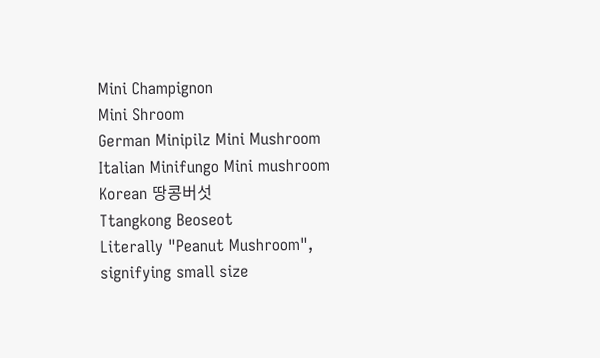Mini Champignon
Mini Shroom
German Minipilz Mini Mushroom
Italian Minifungo Mini mushroom
Korean 땅콩버섯
Ttangkong Beoseot
Literally "Peanut Mushroom", signifying small size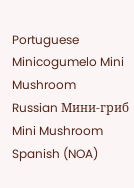Portuguese Minicogumelo Mini Mushroom
Russian Мини-гриб
Mini Mushroom
Spanish (NOA)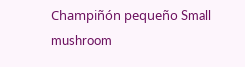Champiñón pequeño Small mushroom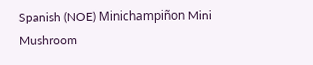Spanish (NOE) Minichampiñon Mini Mushroom